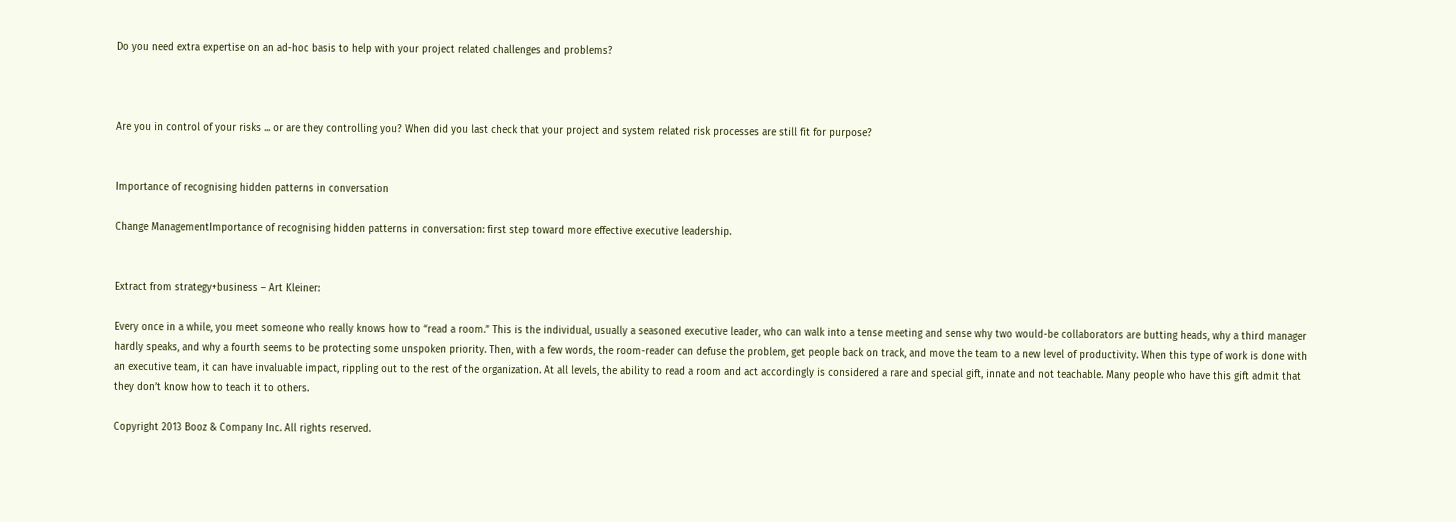Do you need extra expertise on an ad-hoc basis to help with your project related challenges and problems?



Are you in control of your risks ... or are they controlling you? When did you last check that your project and system related risk processes are still fit for purpose?


Importance of recognising hidden patterns in conversation

Change ManagementImportance of recognising hidden patterns in conversation: first step toward more effective executive leadership.


Extract from strategy+business – Art Kleiner:

Every once in a while, you meet someone who really knows how to “read a room.” This is the individual, usually a seasoned executive leader, who can walk into a tense meeting and sense why two would-be collaborators are butting heads, why a third manager hardly speaks, and why a fourth seems to be protecting some unspoken priority. Then, with a few words, the room-reader can defuse the problem, get people back on track, and move the team to a new level of productivity. When this type of work is done with an executive team, it can have invaluable impact, rippling out to the rest of the organization. At all levels, the ability to read a room and act accordingly is considered a rare and special gift, innate and not teachable. Many people who have this gift admit that they don’t know how to teach it to others.

Copyright 2013 Booz & Company Inc. All rights reserved.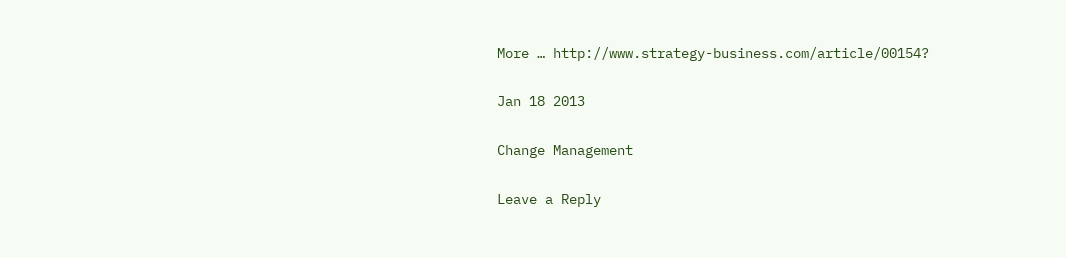More … http://www.strategy-business.com/article/00154?

Jan 18 2013

Change Management

Leave a Reply